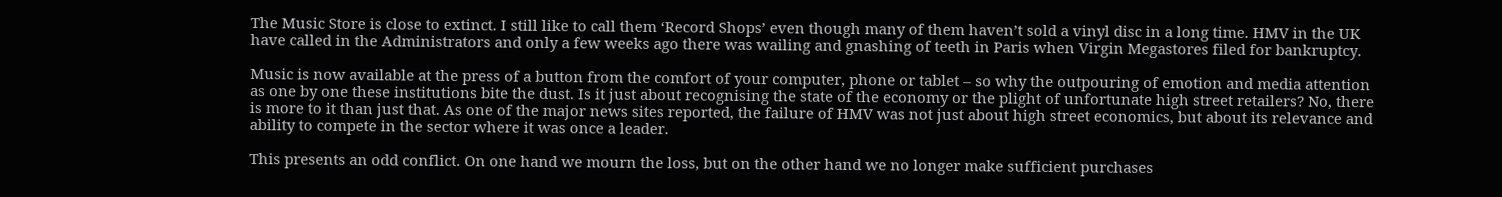The Music Store is close to extinct. I still like to call them ‘Record Shops’ even though many of them haven’t sold a vinyl disc in a long time. HMV in the UK have called in the Administrators and only a few weeks ago there was wailing and gnashing of teeth in Paris when Virgin Megastores filed for bankruptcy.

Music is now available at the press of a button from the comfort of your computer, phone or tablet – so why the outpouring of emotion and media attention as one by one these institutions bite the dust. Is it just about recognising the state of the economy or the plight of unfortunate high street retailers? No, there is more to it than just that. As one of the major news sites reported, the failure of HMV was not just about high street economics, but about its relevance and ability to compete in the sector where it was once a leader.

This presents an odd conflict. On one hand we mourn the loss, but on the other hand we no longer make sufficient purchases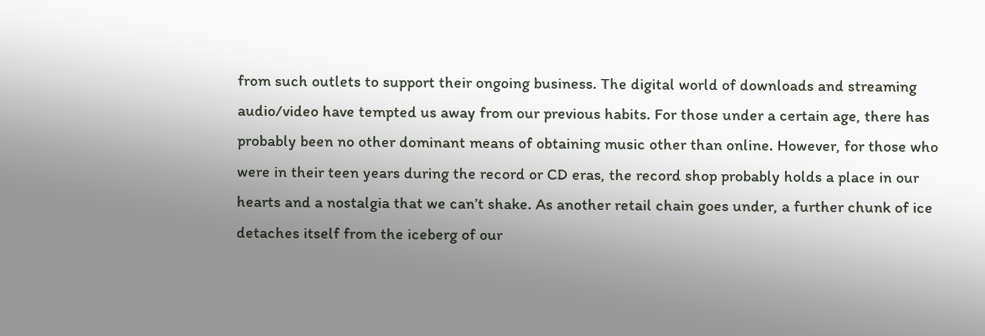from such outlets to support their ongoing business. The digital world of downloads and streaming audio/video have tempted us away from our previous habits. For those under a certain age, there has probably been no other dominant means of obtaining music other than online. However, for those who were in their teen years during the record or CD eras, the record shop probably holds a place in our hearts and a nostalgia that we can’t shake. As another retail chain goes under, a further chunk of ice detaches itself from the iceberg of our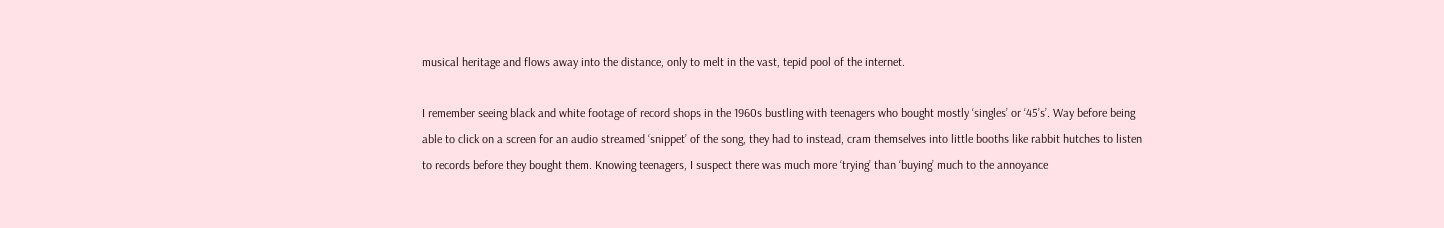musical heritage and flows away into the distance, only to melt in the vast, tepid pool of the internet.

I remember seeing black and white footage of record shops in the 1960s bustling with teenagers who bought mostly ‘singles’ or ‘45’s’. Way before being able to click on a screen for an audio streamed ‘snippet’ of the song, they had to instead, cram themselves into little booths like rabbit hutches to listen to records before they bought them. Knowing teenagers, I suspect there was much more ‘trying’ than ‘buying’ much to the annoyance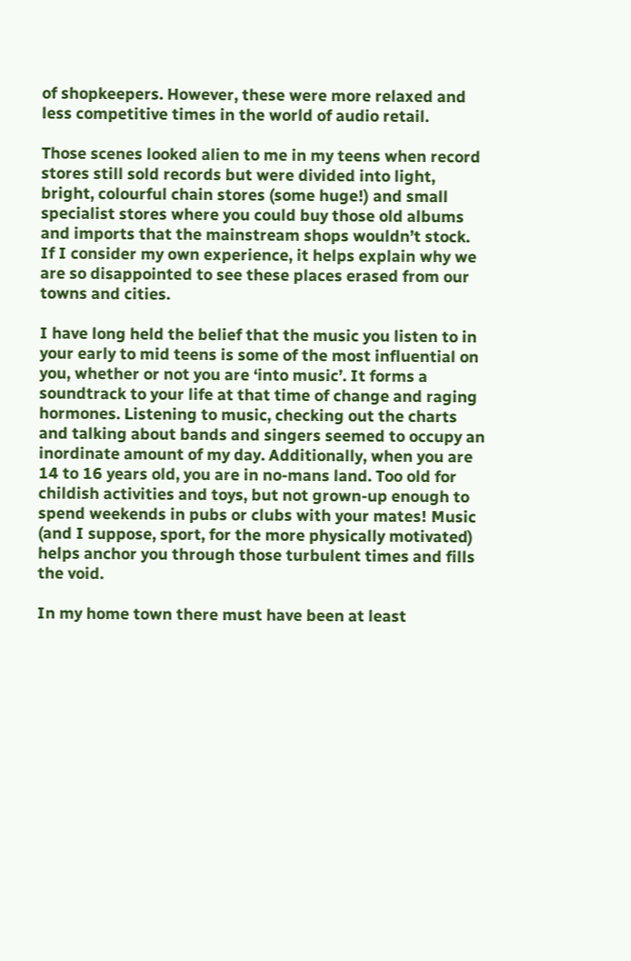of shopkeepers. However, these were more relaxed and less competitive times in the world of audio retail.

Those scenes looked alien to me in my teens when record stores still sold records but were divided into light, bright, colourful chain stores (some huge!) and small specialist stores where you could buy those old albums and imports that the mainstream shops wouldn’t stock. If I consider my own experience, it helps explain why we are so disappointed to see these places erased from our towns and cities.

I have long held the belief that the music you listen to in your early to mid teens is some of the most influential on you, whether or not you are ‘into music’. It forms a soundtrack to your life at that time of change and raging hormones. Listening to music, checking out the charts and talking about bands and singers seemed to occupy an inordinate amount of my day. Additionally, when you are 14 to 16 years old, you are in no-mans land. Too old for childish activities and toys, but not grown-up enough to spend weekends in pubs or clubs with your mates! Music (and I suppose, sport, for the more physically motivated) helps anchor you through those turbulent times and fills the void.

In my home town there must have been at least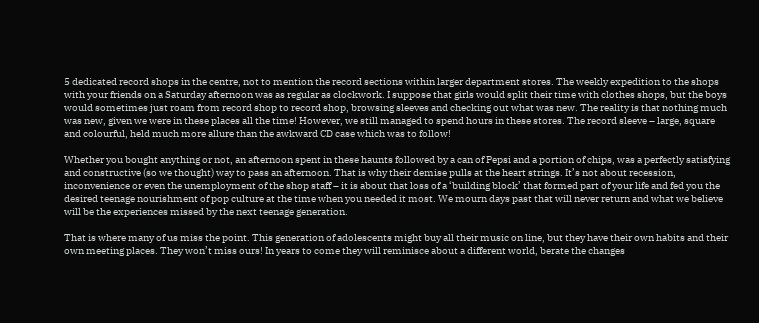5 dedicated record shops in the centre, not to mention the record sections within larger department stores. The weekly expedition to the shops with your friends on a Saturday afternoon was as regular as clockwork. I suppose that girls would split their time with clothes shops, but the boys would sometimes just roam from record shop to record shop, browsing sleeves and checking out what was new. The reality is that nothing much was new, given we were in these places all the time! However, we still managed to spend hours in these stores. The record sleeve – large, square and colourful, held much more allure than the awkward CD case which was to follow!

Whether you bought anything or not, an afternoon spent in these haunts followed by a can of Pepsi and a portion of chips, was a perfectly satisfying and constructive (so we thought) way to pass an afternoon. That is why their demise pulls at the heart strings. It’s not about recession, inconvenience or even the unemployment of the shop staff – it is about that loss of a ‘building block’ that formed part of your life and fed you the desired teenage nourishment of pop culture at the time when you needed it most. We mourn days past that will never return and what we believe will be the experiences missed by the next teenage generation.

That is where many of us miss the point. This generation of adolescents might buy all their music on line, but they have their own habits and their own meeting places. They won’t miss ours! In years to come they will reminisce about a different world, berate the changes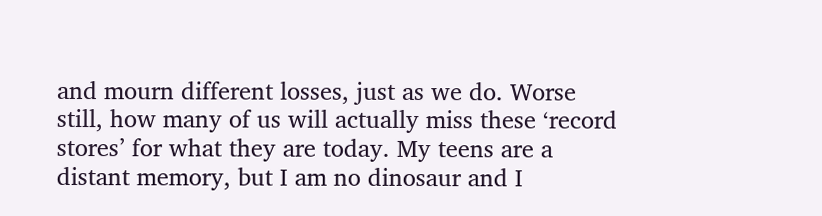and mourn different losses, just as we do. Worse still, how many of us will actually miss these ‘record stores’ for what they are today. My teens are a distant memory, but I am no dinosaur and I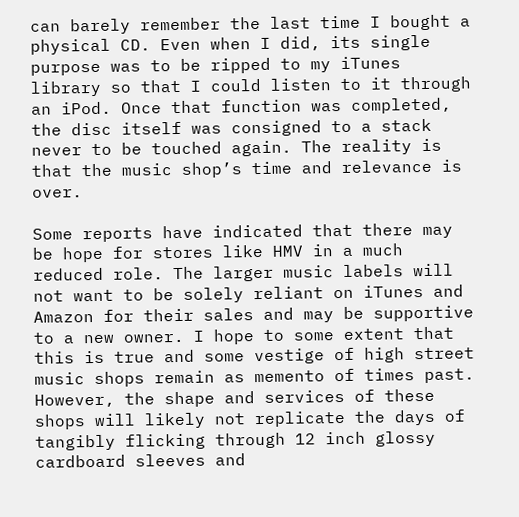can barely remember the last time I bought a physical CD. Even when I did, its single purpose was to be ripped to my iTunes library so that I could listen to it through an iPod. Once that function was completed, the disc itself was consigned to a stack never to be touched again. The reality is that the music shop’s time and relevance is over.

Some reports have indicated that there may be hope for stores like HMV in a much reduced role. The larger music labels will not want to be solely reliant on iTunes and Amazon for their sales and may be supportive to a new owner. I hope to some extent that this is true and some vestige of high street music shops remain as memento of times past. However, the shape and services of these shops will likely not replicate the days of tangibly flicking through 12 inch glossy cardboard sleeves and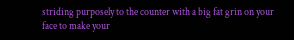striding purposely to the counter with a big fat grin on your face to make your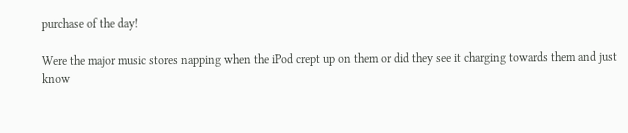purchase of the day!

Were the major music stores napping when the iPod crept up on them or did they see it charging towards them and just know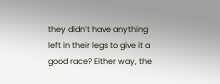they didn’t have anything left in their legs to give it a good race? Either way, the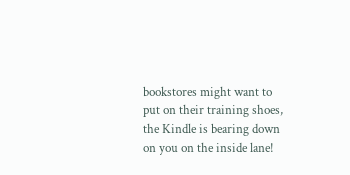bookstores might want to put on their training shoes, the Kindle is bearing down on you on the inside lane!